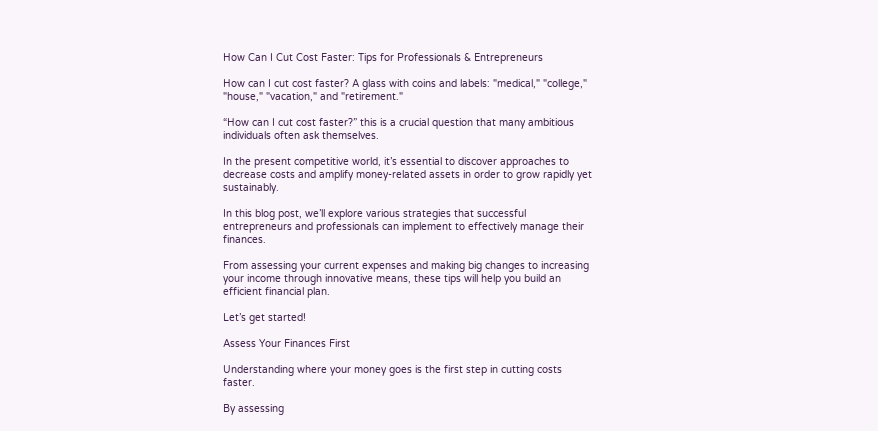How Can I Cut Cost Faster: Tips for Professionals & Entrepreneurs

How can I cut cost faster? A glass with coins and labels: "medical," "college," "house," "vacation," and "retirement."

“How can I cut cost faster?” this is a crucial question that many ambitious individuals often ask themselves.

In the present competitive world, it’s essential to discover approaches to decrease costs and amplify money-related assets in order to grow rapidly yet sustainably.

In this blog post, we’ll explore various strategies that successful entrepreneurs and professionals can implement to effectively manage their finances.

From assessing your current expenses and making big changes to increasing your income through innovative means, these tips will help you build an efficient financial plan.

Let’s get started!

Assess Your Finances First

Understanding where your money goes is the first step in cutting costs faster.

By assessing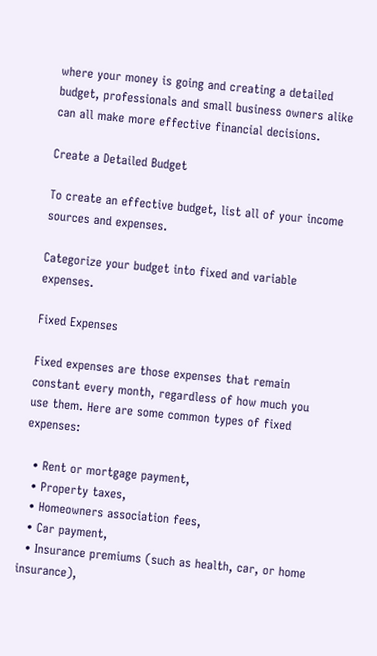where your money is going and creating a detailed budget, professionals and small business owners alike can all make more effective financial decisions.

Create a Detailed Budget

To create an effective budget, list all of your income sources and expenses.

Categorize your budget into fixed and variable expenses.

Fixed Expenses

Fixed expenses are those expenses that remain constant every month, regardless of how much you use them. Here are some common types of fixed expenses:

  • Rent or mortgage payment,
  • Property taxes,
  • Homeowners association fees,
  • Car payment,
  • Insurance premiums (such as health, car, or home insurance),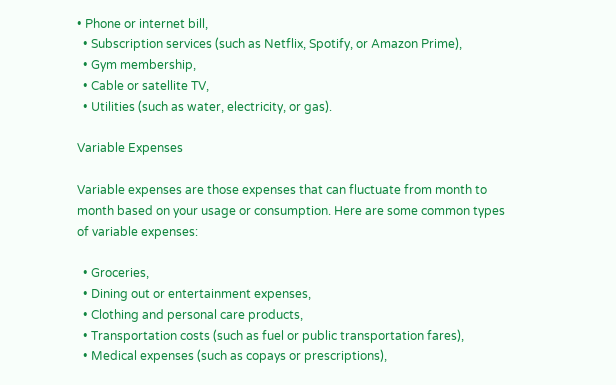• Phone or internet bill,
  • Subscription services (such as Netflix, Spotify, or Amazon Prime),
  • Gym membership,
  • Cable or satellite TV,
  • Utilities (such as water, electricity, or gas).

Variable Expenses

Variable expenses are those expenses that can fluctuate from month to month based on your usage or consumption. Here are some common types of variable expenses:

  • Groceries,
  • Dining out or entertainment expenses,
  • Clothing and personal care products,
  • Transportation costs (such as fuel or public transportation fares),
  • Medical expenses (such as copays or prescriptions),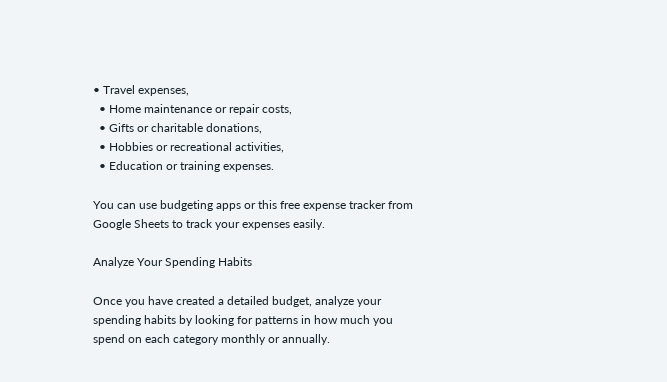• Travel expenses,
  • Home maintenance or repair costs,
  • Gifts or charitable donations,
  • Hobbies or recreational activities,
  • Education or training expenses.

You can use budgeting apps or this free expense tracker from Google Sheets to track your expenses easily.

Analyze Your Spending Habits

Once you have created a detailed budget, analyze your spending habits by looking for patterns in how much you spend on each category monthly or annually.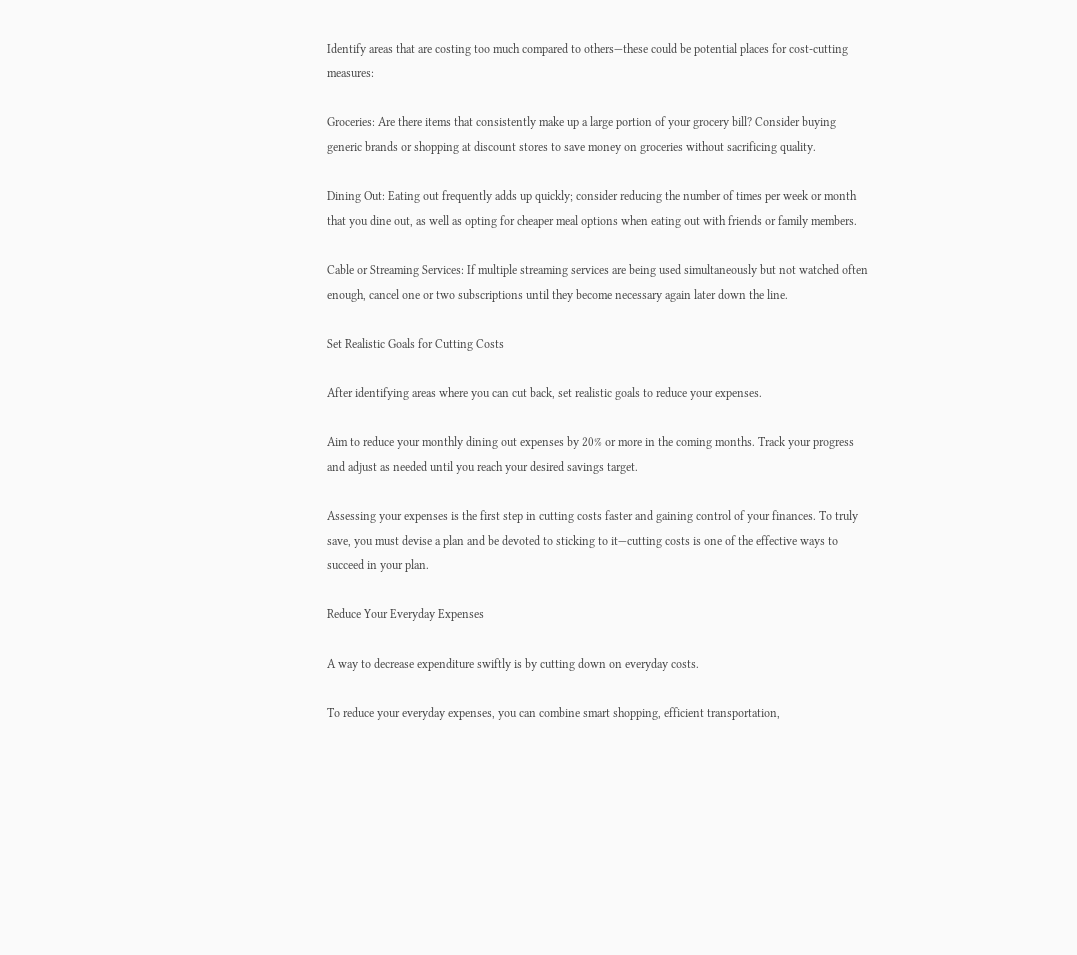Identify areas that are costing too much compared to others—these could be potential places for cost-cutting measures:

Groceries: Are there items that consistently make up a large portion of your grocery bill? Consider buying generic brands or shopping at discount stores to save money on groceries without sacrificing quality.

Dining Out: Eating out frequently adds up quickly; consider reducing the number of times per week or month that you dine out, as well as opting for cheaper meal options when eating out with friends or family members.

Cable or Streaming Services: If multiple streaming services are being used simultaneously but not watched often enough, cancel one or two subscriptions until they become necessary again later down the line.

Set Realistic Goals for Cutting Costs

After identifying areas where you can cut back, set realistic goals to reduce your expenses.

Aim to reduce your monthly dining out expenses by 20% or more in the coming months. Track your progress and adjust as needed until you reach your desired savings target.

Assessing your expenses is the first step in cutting costs faster and gaining control of your finances. To truly save, you must devise a plan and be devoted to sticking to it—cutting costs is one of the effective ways to succeed in your plan.

Reduce Your Everyday Expenses

A way to decrease expenditure swiftly is by cutting down on everyday costs.

To reduce your everyday expenses, you can combine smart shopping, efficient transportation,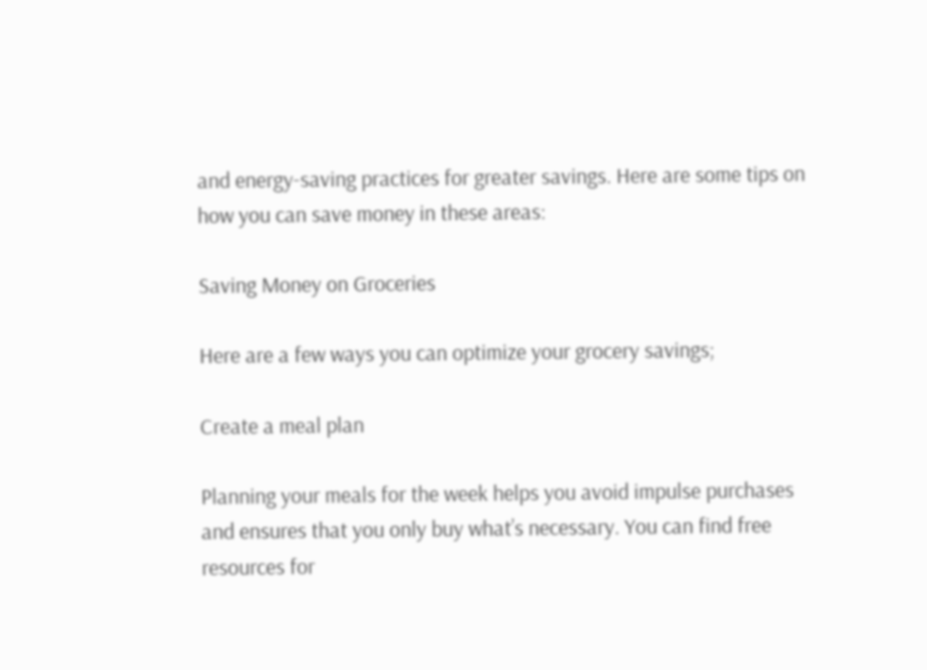and energy-saving practices for greater savings. Here are some tips on how you can save money in these areas:

Saving Money on Groceries

Here are a few ways you can optimize your grocery savings;

Create a meal plan

Planning your meals for the week helps you avoid impulse purchases and ensures that you only buy what’s necessary. You can find free resources for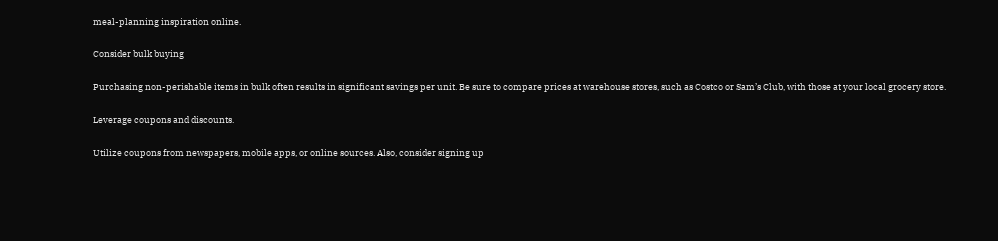meal-planning inspiration online.

Consider bulk buying

Purchasing non-perishable items in bulk often results in significant savings per unit. Be sure to compare prices at warehouse stores, such as Costco or Sam’s Club, with those at your local grocery store.

Leverage coupons and discounts.

Utilize coupons from newspapers, mobile apps, or online sources. Also, consider signing up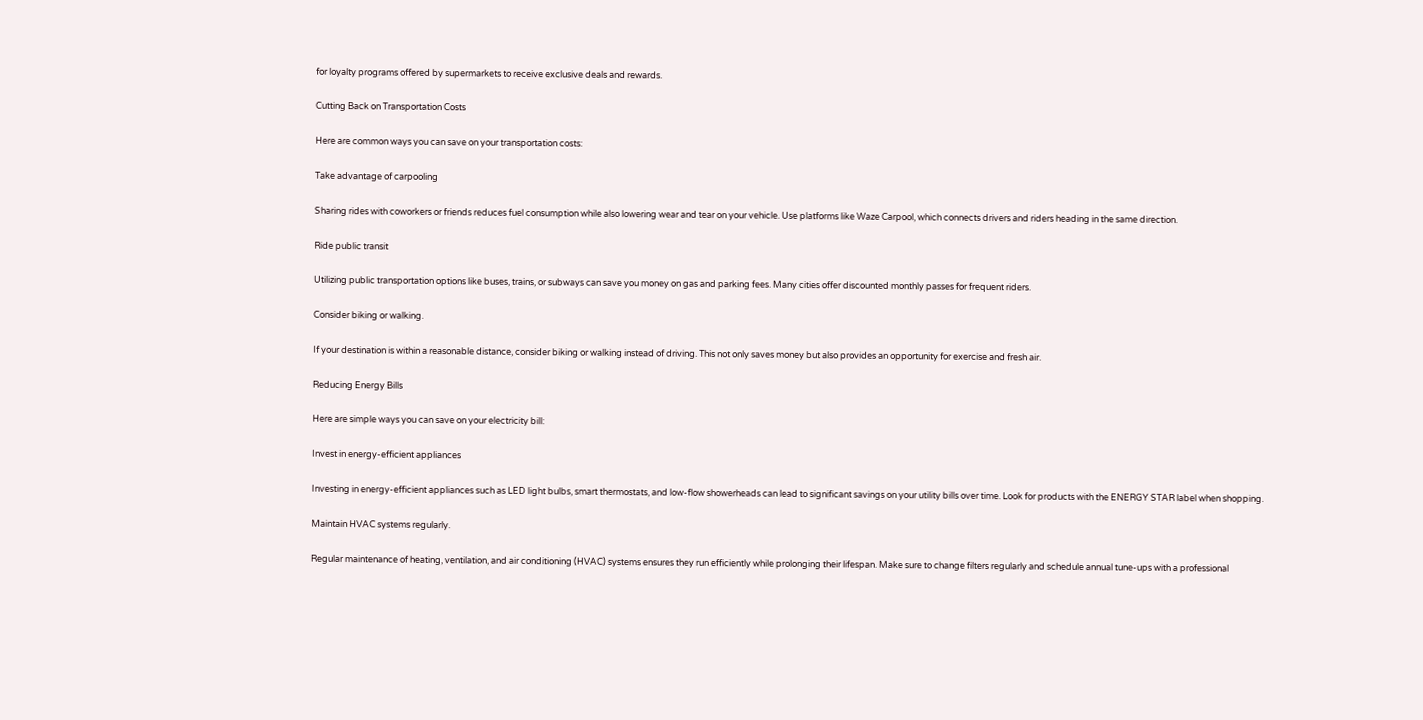for loyalty programs offered by supermarkets to receive exclusive deals and rewards.

Cutting Back on Transportation Costs

Here are common ways you can save on your transportation costs:

Take advantage of carpooling

Sharing rides with coworkers or friends reduces fuel consumption while also lowering wear and tear on your vehicle. Use platforms like Waze Carpool, which connects drivers and riders heading in the same direction.

Ride public transit

Utilizing public transportation options like buses, trains, or subways can save you money on gas and parking fees. Many cities offer discounted monthly passes for frequent riders.

Consider biking or walking.

If your destination is within a reasonable distance, consider biking or walking instead of driving. This not only saves money but also provides an opportunity for exercise and fresh air.

Reducing Energy Bills

Here are simple ways you can save on your electricity bill:

Invest in energy-efficient appliances

Investing in energy-efficient appliances such as LED light bulbs, smart thermostats, and low-flow showerheads can lead to significant savings on your utility bills over time. Look for products with the ENERGY STAR label when shopping.

Maintain HVAC systems regularly.

Regular maintenance of heating, ventilation, and air conditioning (HVAC) systems ensures they run efficiently while prolonging their lifespan. Make sure to change filters regularly and schedule annual tune-ups with a professional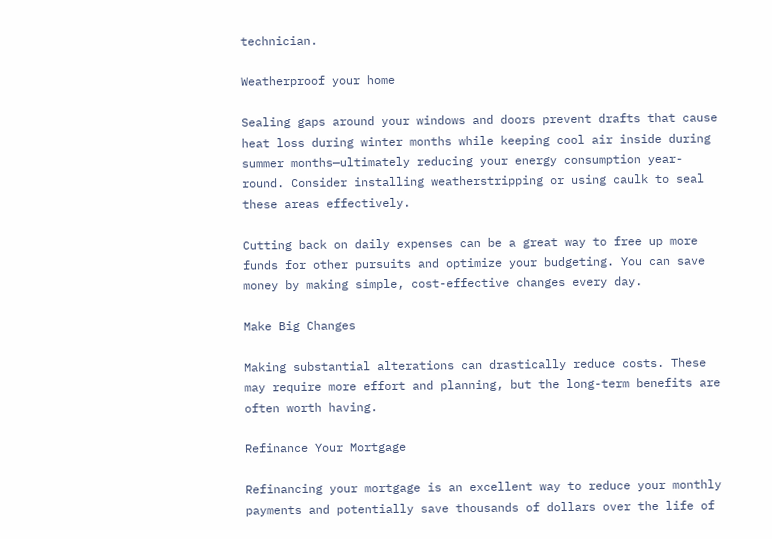technician.

Weatherproof your home

Sealing gaps around your windows and doors prevent drafts that cause heat loss during winter months while keeping cool air inside during summer months—ultimately reducing your energy consumption year-round. Consider installing weatherstripping or using caulk to seal these areas effectively.

Cutting back on daily expenses can be a great way to free up more funds for other pursuits and optimize your budgeting. You can save money by making simple, cost-effective changes every day.

Make Big Changes

Making substantial alterations can drastically reduce costs. These may require more effort and planning, but the long-term benefits are often worth having.

Refinance Your Mortgage

Refinancing your mortgage is an excellent way to reduce your monthly payments and potentially save thousands of dollars over the life of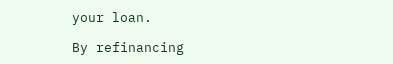your loan.

By refinancing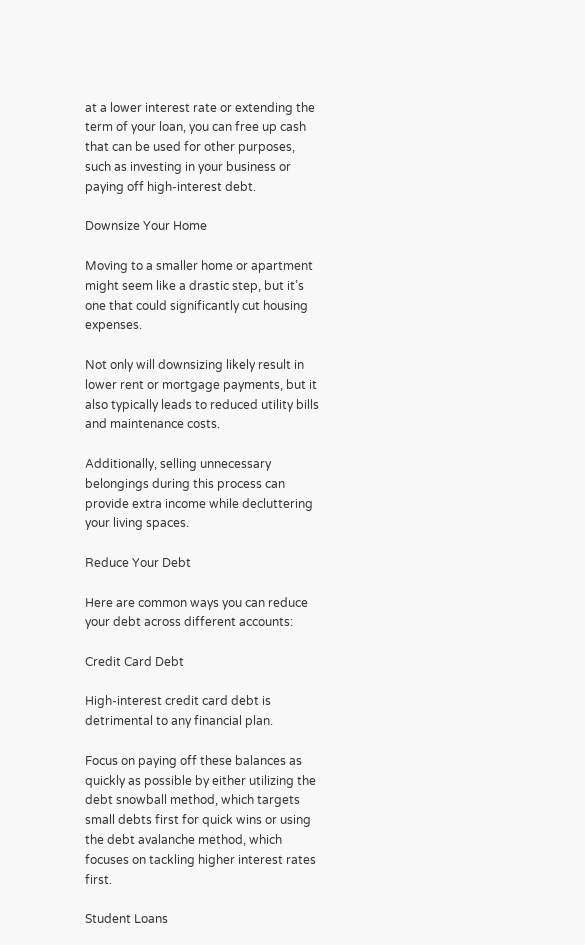at a lower interest rate or extending the term of your loan, you can free up cash that can be used for other purposes, such as investing in your business or paying off high-interest debt.

Downsize Your Home

Moving to a smaller home or apartment might seem like a drastic step, but it’s one that could significantly cut housing expenses.

Not only will downsizing likely result in lower rent or mortgage payments, but it also typically leads to reduced utility bills and maintenance costs.

Additionally, selling unnecessary belongings during this process can provide extra income while decluttering your living spaces.

Reduce Your Debt

Here are common ways you can reduce your debt across different accounts:

Credit Card Debt

High-interest credit card debt is detrimental to any financial plan.

Focus on paying off these balances as quickly as possible by either utilizing the debt snowball method, which targets small debts first for quick wins or using the debt avalanche method, which focuses on tackling higher interest rates first.

Student Loans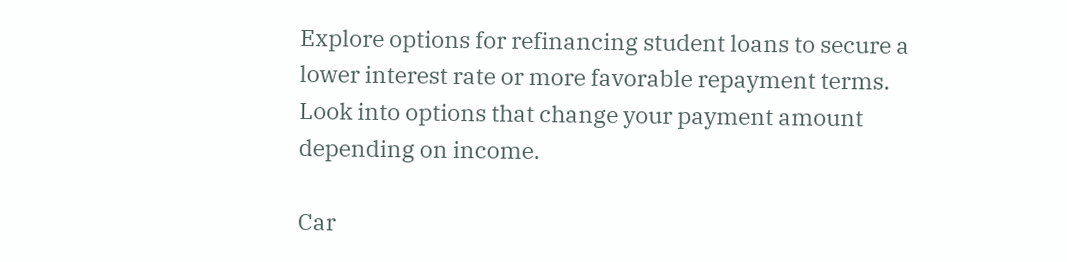Explore options for refinancing student loans to secure a lower interest rate or more favorable repayment terms. Look into options that change your payment amount depending on income.

Car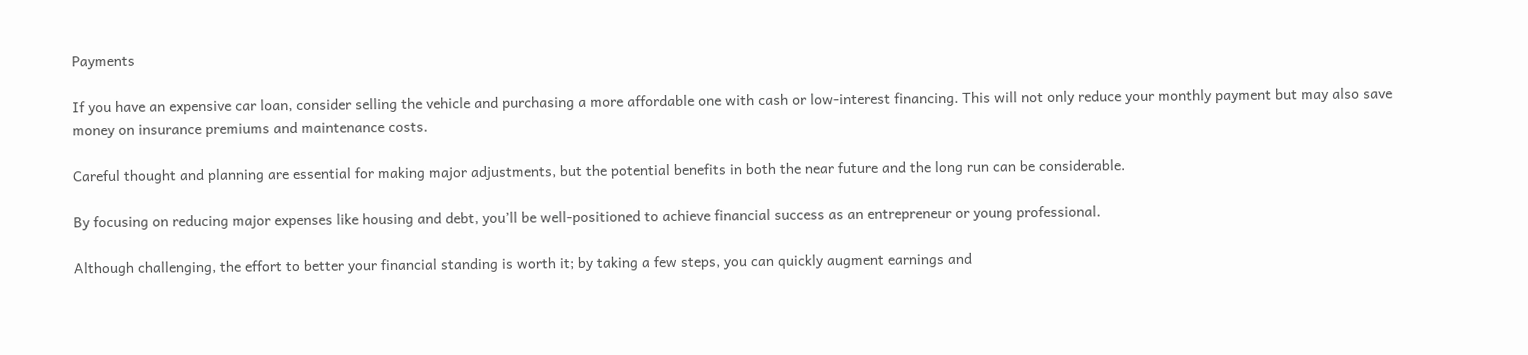Payments

If you have an expensive car loan, consider selling the vehicle and purchasing a more affordable one with cash or low-interest financing. This will not only reduce your monthly payment but may also save money on insurance premiums and maintenance costs.

Careful thought and planning are essential for making major adjustments, but the potential benefits in both the near future and the long run can be considerable.

By focusing on reducing major expenses like housing and debt, you’ll be well-positioned to achieve financial success as an entrepreneur or young professional.

Although challenging, the effort to better your financial standing is worth it; by taking a few steps, you can quickly augment earnings and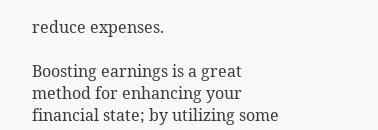reduce expenses.

Boosting earnings is a great method for enhancing your financial state; by utilizing some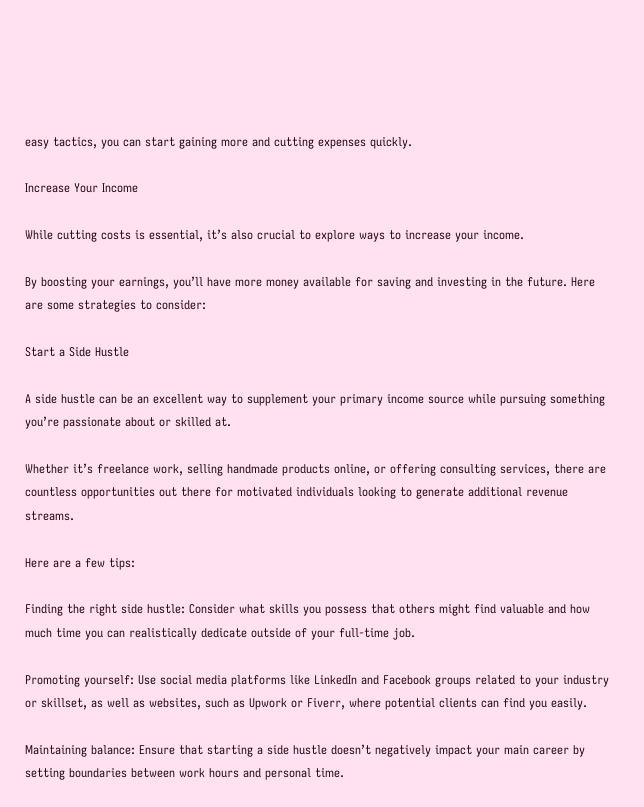easy tactics, you can start gaining more and cutting expenses quickly.

Increase Your Income

While cutting costs is essential, it’s also crucial to explore ways to increase your income.

By boosting your earnings, you’ll have more money available for saving and investing in the future. Here are some strategies to consider:

Start a Side Hustle

A side hustle can be an excellent way to supplement your primary income source while pursuing something you’re passionate about or skilled at.

Whether it’s freelance work, selling handmade products online, or offering consulting services, there are countless opportunities out there for motivated individuals looking to generate additional revenue streams.

Here are a few tips:

Finding the right side hustle: Consider what skills you possess that others might find valuable and how much time you can realistically dedicate outside of your full-time job.

Promoting yourself: Use social media platforms like LinkedIn and Facebook groups related to your industry or skillset, as well as websites, such as Upwork or Fiverr, where potential clients can find you easily.

Maintaining balance: Ensure that starting a side hustle doesn’t negatively impact your main career by setting boundaries between work hours and personal time.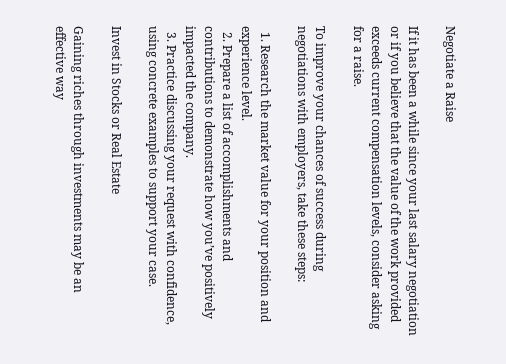Negotiate a Raise

If it has been a while since your last salary negotiation or if you believe that the value of the work provided exceeds current compensation levels, consider asking for a raise.

To improve your chances of success during negotiations with employers, take these steps:

  1. Research the market value for your position and experience level.
  2. Prepare a list of accomplishments and contributions to demonstrate how you’ve positively impacted the company.
  3. Practice discussing your request with confidence, using concrete examples to support your case.

Invest in Stocks or Real Estate

Gaining riches through investments may be an effective way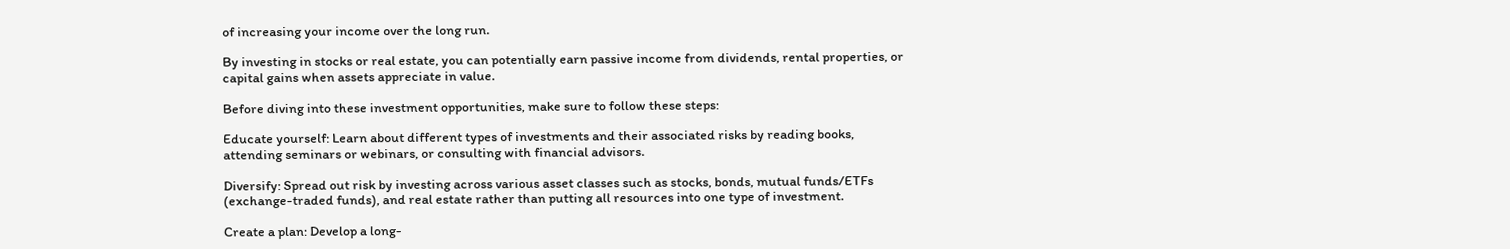of increasing your income over the long run.

By investing in stocks or real estate, you can potentially earn passive income from dividends, rental properties, or capital gains when assets appreciate in value.

Before diving into these investment opportunities, make sure to follow these steps:

Educate yourself: Learn about different types of investments and their associated risks by reading books, attending seminars or webinars, or consulting with financial advisors.

Diversify: Spread out risk by investing across various asset classes such as stocks, bonds, mutual funds/ETFs (exchange-traded funds), and real estate rather than putting all resources into one type of investment.

Create a plan: Develop a long-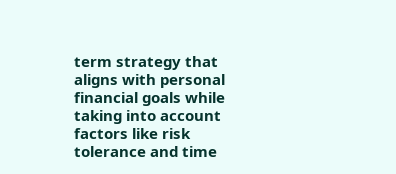term strategy that aligns with personal financial goals while taking into account factors like risk tolerance and time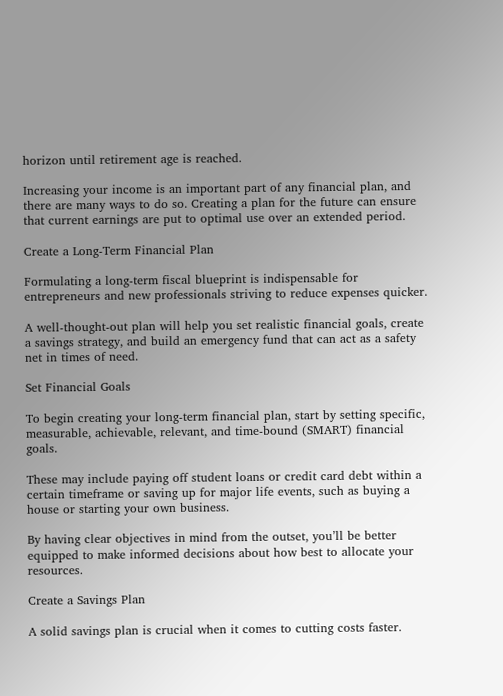horizon until retirement age is reached.

Increasing your income is an important part of any financial plan, and there are many ways to do so. Creating a plan for the future can ensure that current earnings are put to optimal use over an extended period.

Create a Long-Term Financial Plan

Formulating a long-term fiscal blueprint is indispensable for entrepreneurs and new professionals striving to reduce expenses quicker.

A well-thought-out plan will help you set realistic financial goals, create a savings strategy, and build an emergency fund that can act as a safety net in times of need.

Set Financial Goals

To begin creating your long-term financial plan, start by setting specific, measurable, achievable, relevant, and time-bound (SMART) financial goals.

These may include paying off student loans or credit card debt within a certain timeframe or saving up for major life events, such as buying a house or starting your own business.

By having clear objectives in mind from the outset, you’ll be better equipped to make informed decisions about how best to allocate your resources.

Create a Savings Plan

A solid savings plan is crucial when it comes to cutting costs faster.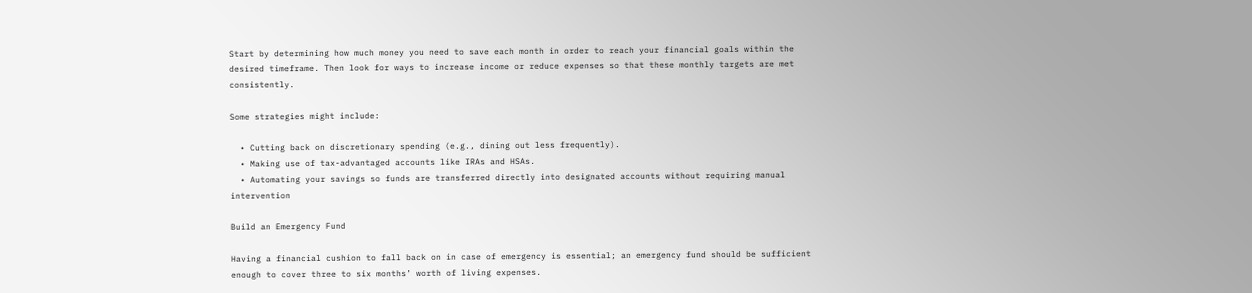Start by determining how much money you need to save each month in order to reach your financial goals within the desired timeframe. Then look for ways to increase income or reduce expenses so that these monthly targets are met consistently.

Some strategies might include:

  • Cutting back on discretionary spending (e.g., dining out less frequently).
  • Making use of tax-advantaged accounts like IRAs and HSAs.
  • Automating your savings so funds are transferred directly into designated accounts without requiring manual intervention

Build an Emergency Fund

Having a financial cushion to fall back on in case of emergency is essential; an emergency fund should be sufficient enough to cover three to six months’ worth of living expenses.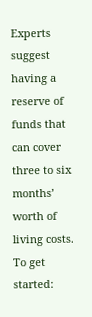Experts suggest having a reserve of funds that can cover three to six months’ worth of living costs. To get started: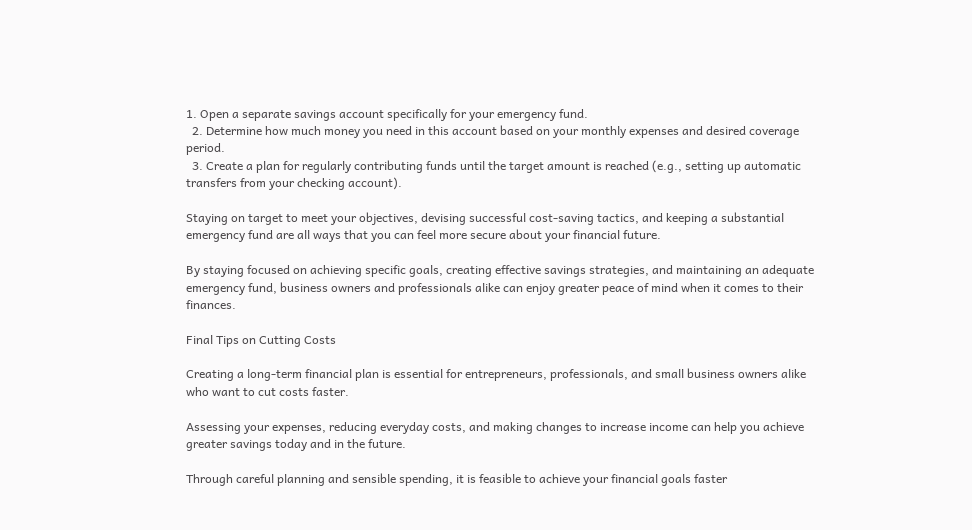1. Open a separate savings account specifically for your emergency fund.
  2. Determine how much money you need in this account based on your monthly expenses and desired coverage period.
  3. Create a plan for regularly contributing funds until the target amount is reached (e.g., setting up automatic transfers from your checking account).

Staying on target to meet your objectives, devising successful cost-saving tactics, and keeping a substantial emergency fund are all ways that you can feel more secure about your financial future.

By staying focused on achieving specific goals, creating effective savings strategies, and maintaining an adequate emergency fund, business owners and professionals alike can enjoy greater peace of mind when it comes to their finances.

Final Tips on Cutting Costs

Creating a long-term financial plan is essential for entrepreneurs, professionals, and small business owners alike who want to cut costs faster.

Assessing your expenses, reducing everyday costs, and making changes to increase income can help you achieve greater savings today and in the future.

Through careful planning and sensible spending, it is feasible to achieve your financial goals faster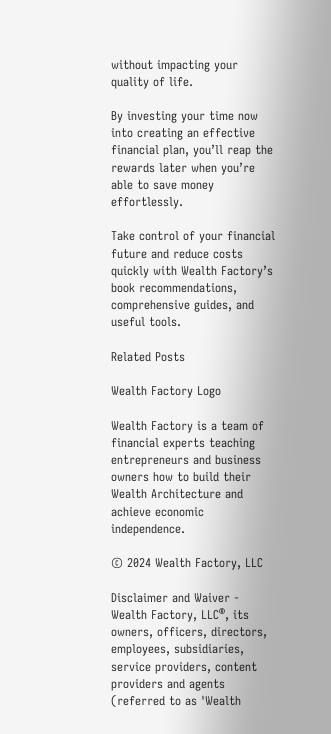without impacting your quality of life.

By investing your time now into creating an effective financial plan, you’ll reap the rewards later when you’re able to save money effortlessly.

Take control of your financial future and reduce costs quickly with Wealth Factory’s book recommendations, comprehensive guides, and useful tools.

Related Posts

Wealth Factory Logo

Wealth Factory is a team of financial experts teaching entrepreneurs and business owners how to build their Wealth Architecture and achieve economic independence.

© 2024 Wealth Factory, LLC

Disclaimer and Waiver - Wealth Factory, LLC®, its owners, officers, directors, employees, subsidiaries, service providers, content providers and agents (referred to as 'Wealth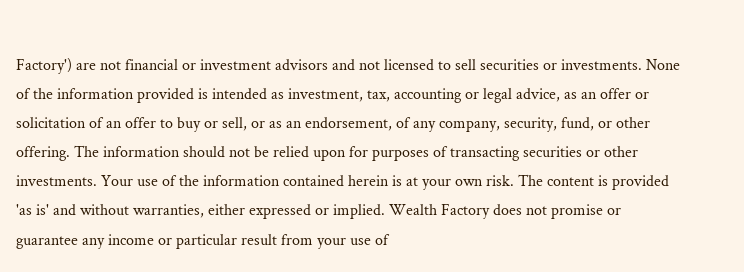Factory') are not financial or investment advisors and not licensed to sell securities or investments. None of the information provided is intended as investment, tax, accounting or legal advice, as an offer or solicitation of an offer to buy or sell, or as an endorsement, of any company, security, fund, or other offering. The information should not be relied upon for purposes of transacting securities or other investments. Your use of the information contained herein is at your own risk. The content is provided 'as is' and without warranties, either expressed or implied. Wealth Factory does not promise or guarantee any income or particular result from your use of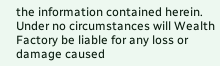the information contained herein. Under no circumstances will Wealth Factory be liable for any loss or damage caused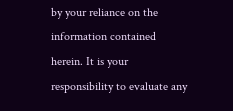by your reliance on the information contained herein. It is your responsibility to evaluate any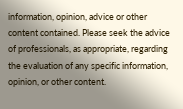information, opinion, advice or other content contained. Please seek the advice of professionals, as appropriate, regarding the evaluation of any specific information, opinion, or other content.